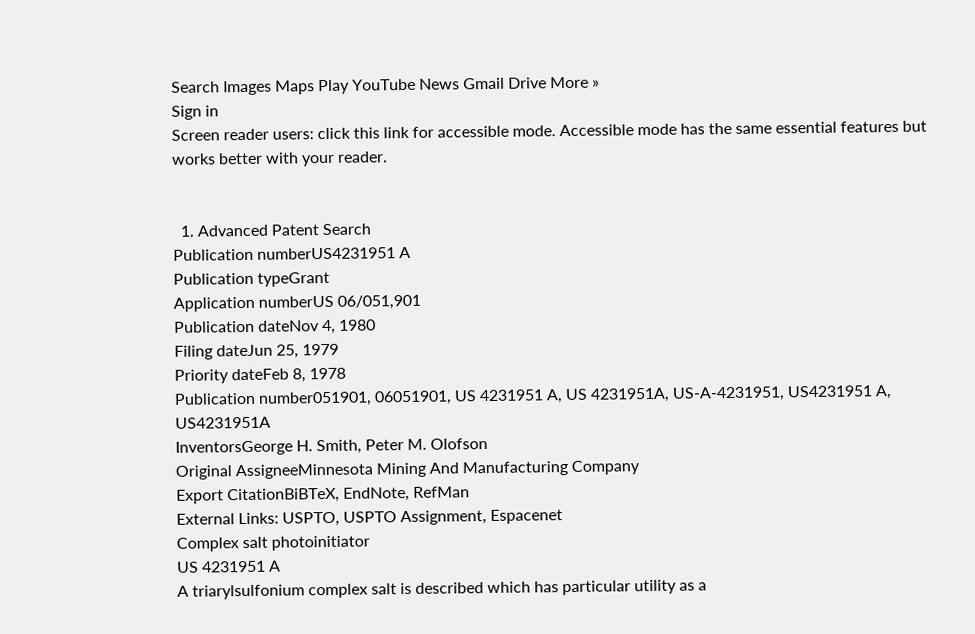Search Images Maps Play YouTube News Gmail Drive More »
Sign in
Screen reader users: click this link for accessible mode. Accessible mode has the same essential features but works better with your reader.


  1. Advanced Patent Search
Publication numberUS4231951 A
Publication typeGrant
Application numberUS 06/051,901
Publication dateNov 4, 1980
Filing dateJun 25, 1979
Priority dateFeb 8, 1978
Publication number051901, 06051901, US 4231951 A, US 4231951A, US-A-4231951, US4231951 A, US4231951A
InventorsGeorge H. Smith, Peter M. Olofson
Original AssigneeMinnesota Mining And Manufacturing Company
Export CitationBiBTeX, EndNote, RefMan
External Links: USPTO, USPTO Assignment, Espacenet
Complex salt photoinitiator
US 4231951 A
A triarylsulfonium complex salt is described which has particular utility as a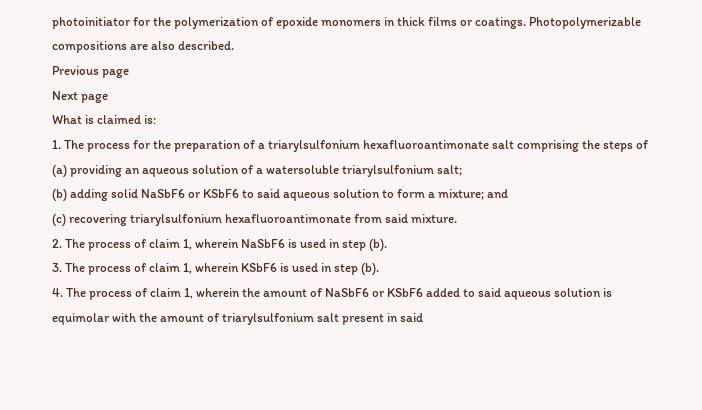photoinitiator for the polymerization of epoxide monomers in thick films or coatings. Photopolymerizable compositions are also described.
Previous page
Next page
What is claimed is:
1. The process for the preparation of a triarylsulfonium hexafluoroantimonate salt comprising the steps of
(a) providing an aqueous solution of a watersoluble triarylsulfonium salt;
(b) adding solid NaSbF6 or KSbF6 to said aqueous solution to form a mixture; and
(c) recovering triarylsulfonium hexafluoroantimonate from said mixture.
2. The process of claim 1, wherein NaSbF6 is used in step (b).
3. The process of claim 1, wherein KSbF6 is used in step (b).
4. The process of claim 1, wherein the amount of NaSbF6 or KSbF6 added to said aqueous solution is equimolar with the amount of triarylsulfonium salt present in said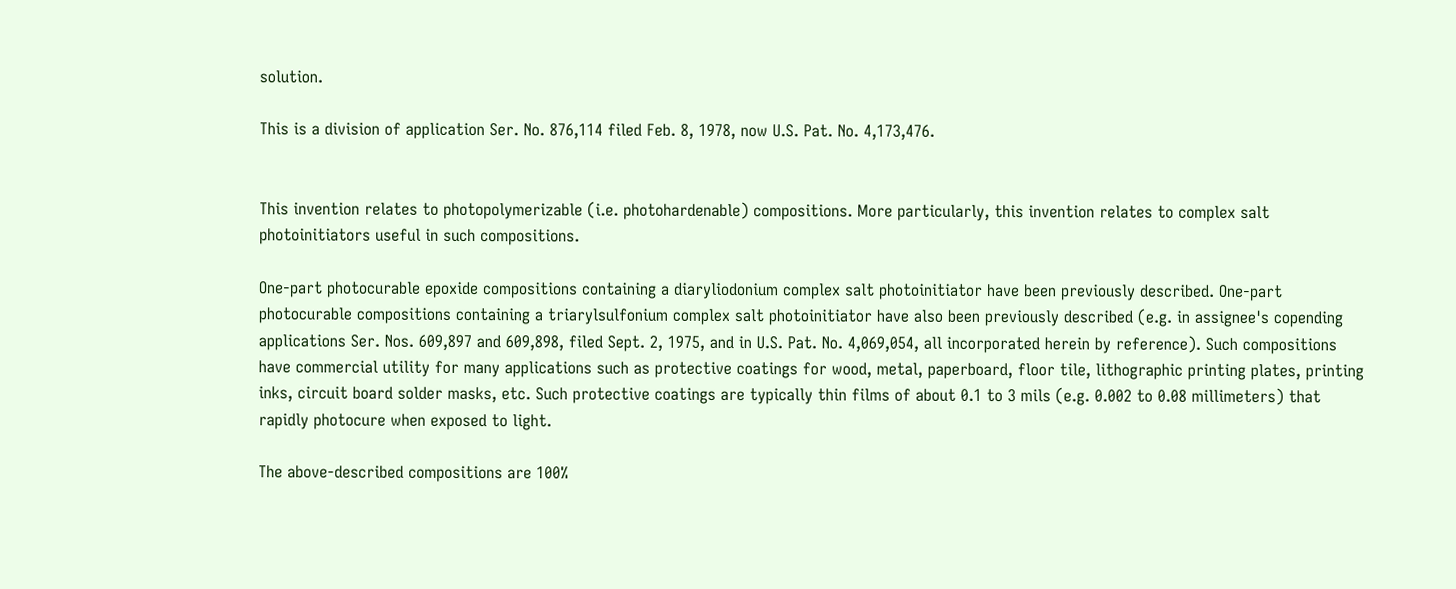solution.

This is a division of application Ser. No. 876,114 filed Feb. 8, 1978, now U.S. Pat. No. 4,173,476.


This invention relates to photopolymerizable (i.e. photohardenable) compositions. More particularly, this invention relates to complex salt photoinitiators useful in such compositions.

One-part photocurable epoxide compositions containing a diaryliodonium complex salt photoinitiator have been previously described. One-part photocurable compositions containing a triarylsulfonium complex salt photoinitiator have also been previously described (e.g. in assignee's copending applications Ser. Nos. 609,897 and 609,898, filed Sept. 2, 1975, and in U.S. Pat. No. 4,069,054, all incorporated herein by reference). Such compositions have commercial utility for many applications such as protective coatings for wood, metal, paperboard, floor tile, lithographic printing plates, printing inks, circuit board solder masks, etc. Such protective coatings are typically thin films of about 0.1 to 3 mils (e.g. 0.002 to 0.08 millimeters) that rapidly photocure when exposed to light.

The above-described compositions are 100%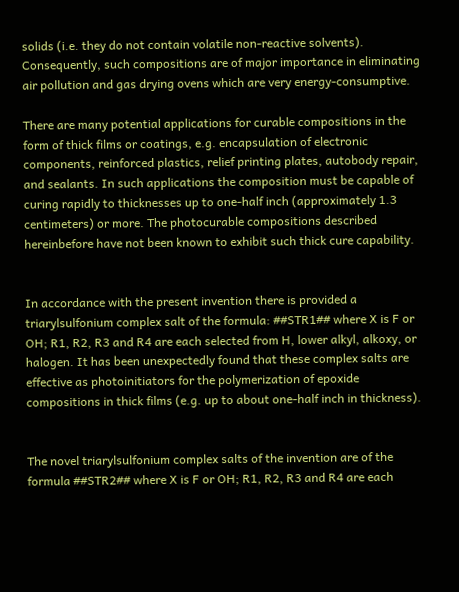solids (i.e. they do not contain volatile non-reactive solvents). Consequently, such compositions are of major importance in eliminating air pollution and gas drying ovens which are very energy-consumptive.

There are many potential applications for curable compositions in the form of thick films or coatings, e.g. encapsulation of electronic components, reinforced plastics, relief printing plates, autobody repair, and sealants. In such applications the composition must be capable of curing rapidly to thicknesses up to one-half inch (approximately 1.3 centimeters) or more. The photocurable compositions described hereinbefore have not been known to exhibit such thick cure capability.


In accordance with the present invention there is provided a triarylsulfonium complex salt of the formula: ##STR1## where X is F or OH; R1, R2, R3 and R4 are each selected from H, lower alkyl, alkoxy, or halogen. It has been unexpectedly found that these complex salts are effective as photoinitiators for the polymerization of epoxide compositions in thick films (e.g. up to about one-half inch in thickness).


The novel triarylsulfonium complex salts of the invention are of the formula ##STR2## where X is F or OH; R1, R2, R3 and R4 are each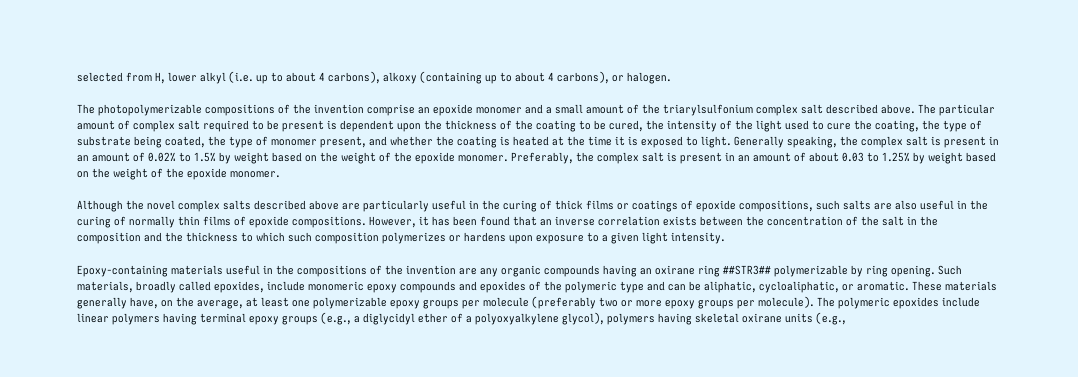selected from H, lower alkyl (i.e. up to about 4 carbons), alkoxy (containing up to about 4 carbons), or halogen.

The photopolymerizable compositions of the invention comprise an epoxide monomer and a small amount of the triarylsulfonium complex salt described above. The particular amount of complex salt required to be present is dependent upon the thickness of the coating to be cured, the intensity of the light used to cure the coating, the type of substrate being coated, the type of monomer present, and whether the coating is heated at the time it is exposed to light. Generally speaking, the complex salt is present in an amount of 0.02% to 1.5% by weight based on the weight of the epoxide monomer. Preferably, the complex salt is present in an amount of about 0.03 to 1.25% by weight based on the weight of the epoxide monomer.

Although the novel complex salts described above are particularly useful in the curing of thick films or coatings of epoxide compositions, such salts are also useful in the curing of normally thin films of epoxide compositions. However, it has been found that an inverse correlation exists between the concentration of the salt in the composition and the thickness to which such composition polymerizes or hardens upon exposure to a given light intensity.

Epoxy-containing materials useful in the compositions of the invention are any organic compounds having an oxirane ring ##STR3## polymerizable by ring opening. Such materials, broadly called epoxides, include monomeric epoxy compounds and epoxides of the polymeric type and can be aliphatic, cycloaliphatic, or aromatic. These materials generally have, on the average, at least one polymerizable epoxy groups per molecule (preferably two or more epoxy groups per molecule). The polymeric epoxides include linear polymers having terminal epoxy groups (e.g., a diglycidyl ether of a polyoxyalkylene glycol), polymers having skeletal oxirane units (e.g.,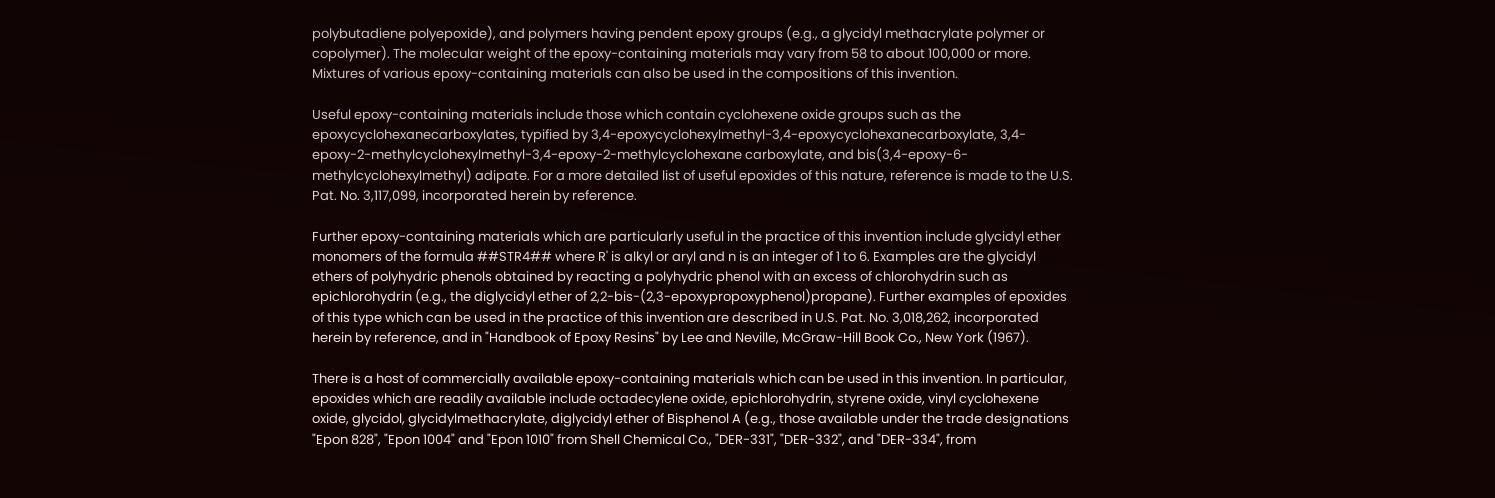polybutadiene polyepoxide), and polymers having pendent epoxy groups (e.g., a glycidyl methacrylate polymer or copolymer). The molecular weight of the epoxy-containing materials may vary from 58 to about 100,000 or more. Mixtures of various epoxy-containing materials can also be used in the compositions of this invention.

Useful epoxy-containing materials include those which contain cyclohexene oxide groups such as the epoxycyclohexanecarboxylates, typified by 3,4-epoxycyclohexylmethyl-3,4-epoxycyclohexanecarboxylate, 3,4-epoxy-2-methylcyclohexylmethyl-3,4-epoxy-2-methylcyclohexane carboxylate, and bis(3,4-epoxy-6-methylcyclohexylmethyl) adipate. For a more detailed list of useful epoxides of this nature, reference is made to the U.S. Pat. No. 3,117,099, incorporated herein by reference.

Further epoxy-containing materials which are particularly useful in the practice of this invention include glycidyl ether monomers of the formula ##STR4## where R' is alkyl or aryl and n is an integer of 1 to 6. Examples are the glycidyl ethers of polyhydric phenols obtained by reacting a polyhydric phenol with an excess of chlorohydrin such as epichlorohydrin (e.g., the diglycidyl ether of 2,2-bis-(2,3-epoxypropoxyphenol)propane). Further examples of epoxides of this type which can be used in the practice of this invention are described in U.S. Pat. No. 3,018,262, incorporated herein by reference, and in "Handbook of Epoxy Resins" by Lee and Neville, McGraw-Hill Book Co., New York (1967).

There is a host of commercially available epoxy-containing materials which can be used in this invention. In particular, epoxides which are readily available include octadecylene oxide, epichlorohydrin, styrene oxide, vinyl cyclohexene oxide, glycidol, glycidylmethacrylate, diglycidyl ether of Bisphenol A (e.g., those available under the trade designations "Epon 828", "Epon 1004" and "Epon 1010" from Shell Chemical Co., "DER-331", "DER-332", and "DER-334", from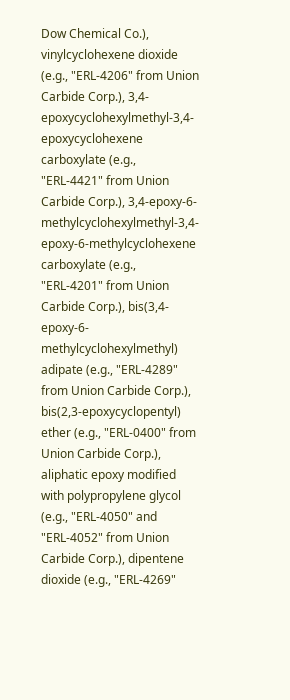Dow Chemical Co.), vinylcyclohexene dioxide (e.g., "ERL-4206" from Union Carbide Corp.), 3,4-epoxycyclohexylmethyl-3,4-epoxycyclohexene carboxylate (e.g., "ERL-4421" from Union Carbide Corp.), 3,4-epoxy-6-methylcyclohexylmethyl-3,4-epoxy-6-methylcyclohexene carboxylate (e.g., "ERL-4201" from Union Carbide Corp.), bis(3,4-epoxy-6-methylcyclohexylmethyl) adipate (e.g., "ERL-4289" from Union Carbide Corp.), bis(2,3-epoxycyclopentyl) ether (e.g., "ERL-0400" from Union Carbide Corp.), aliphatic epoxy modified with polypropylene glycol (e.g., "ERL-4050" and "ERL-4052" from Union Carbide Corp.), dipentene dioxide (e.g., "ERL-4269"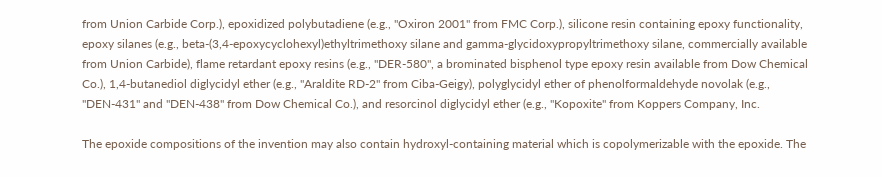from Union Carbide Corp.), epoxidized polybutadiene (e.g., "Oxiron 2001" from FMC Corp.), silicone resin containing epoxy functionality, epoxy silanes (e.g., beta-(3,4-epoxycyclohexyl)ethyltrimethoxy silane and gamma-glycidoxypropyltrimethoxy silane, commercially available from Union Carbide), flame retardant epoxy resins (e.g., "DER-580", a brominated bisphenol type epoxy resin available from Dow Chemical Co.), 1,4-butanediol diglycidyl ether (e.g., "Araldite RD-2" from Ciba-Geigy), polyglycidyl ether of phenolformaldehyde novolak (e.g., "DEN-431" and "DEN-438" from Dow Chemical Co.), and resorcinol diglycidyl ether (e.g., "Kopoxite" from Koppers Company, Inc.

The epoxide compositions of the invention may also contain hydroxyl-containing material which is copolymerizable with the epoxide. The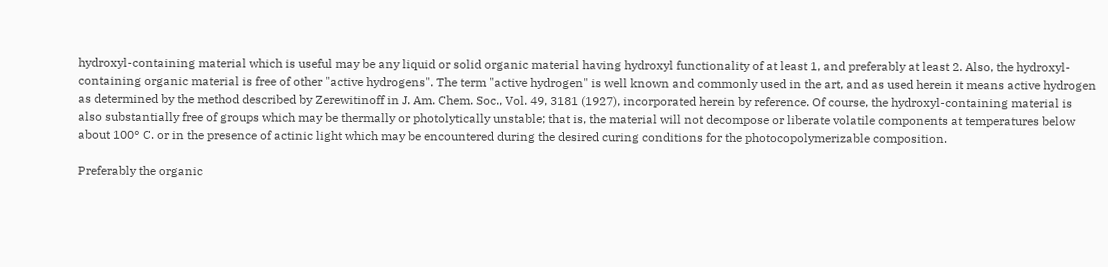hydroxyl-containing material which is useful may be any liquid or solid organic material having hydroxyl functionality of at least 1, and preferably at least 2. Also, the hydroxyl-containing organic material is free of other "active hydrogens". The term "active hydrogen" is well known and commonly used in the art, and as used herein it means active hydrogen as determined by the method described by Zerewitinoff in J. Am. Chem. Soc., Vol. 49, 3181 (1927), incorporated herein by reference. Of course, the hydroxyl-containing material is also substantially free of groups which may be thermally or photolytically unstable; that is, the material will not decompose or liberate volatile components at temperatures below about 100° C. or in the presence of actinic light which may be encountered during the desired curing conditions for the photocopolymerizable composition.

Preferably the organic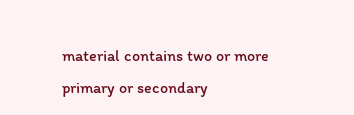material contains two or more primary or secondary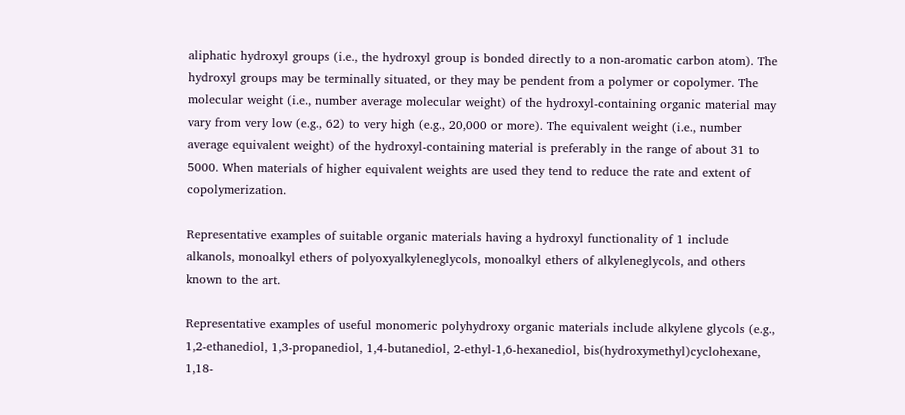aliphatic hydroxyl groups (i.e., the hydroxyl group is bonded directly to a non-aromatic carbon atom). The hydroxyl groups may be terminally situated, or they may be pendent from a polymer or copolymer. The molecular weight (i.e., number average molecular weight) of the hydroxyl-containing organic material may vary from very low (e.g., 62) to very high (e.g., 20,000 or more). The equivalent weight (i.e., number average equivalent weight) of the hydroxyl-containing material is preferably in the range of about 31 to 5000. When materials of higher equivalent weights are used they tend to reduce the rate and extent of copolymerization.

Representative examples of suitable organic materials having a hydroxyl functionality of 1 include alkanols, monoalkyl ethers of polyoxyalkyleneglycols, monoalkyl ethers of alkyleneglycols, and others known to the art.

Representative examples of useful monomeric polyhydroxy organic materials include alkylene glycols (e.g., 1,2-ethanediol, 1,3-propanediol, 1,4-butanediol, 2-ethyl-1,6-hexanediol, bis(hydroxymethyl)cyclohexane, 1,18-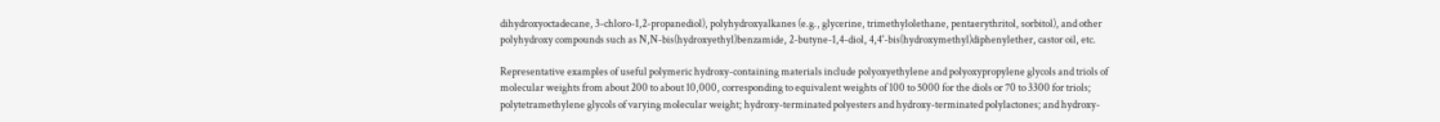dihydroxyoctadecane, 3-chloro-1,2-propanediol), polyhydroxyalkanes (e.g., glycerine, trimethylolethane, pentaerythritol, sorbitol), and other polyhydroxy compounds such as N,N-bis(hydroxyethyl)benzamide, 2-butyne-1,4-diol, 4,4'-bis(hydroxymethyl)diphenylether, castor oil, etc.

Representative examples of useful polymeric hydroxy-containing materials include polyoxyethylene and polyoxypropylene glycols and triols of molecular weights from about 200 to about 10,000, corresponding to equivalent weights of 100 to 5000 for the diols or 70 to 3300 for triols; polytetramethylene glycols of varying molecular weight; hydroxy-terminated polyesters and hydroxy-terminated polylactones; and hydroxy-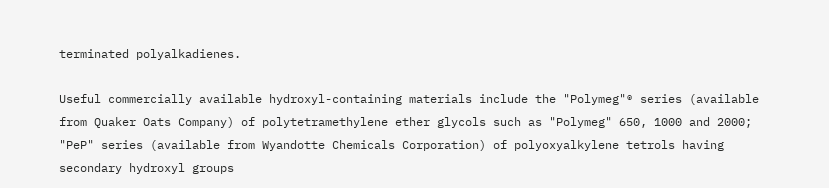terminated polyalkadienes.

Useful commercially available hydroxyl-containing materials include the "Polymeg"® series (available from Quaker Oats Company) of polytetramethylene ether glycols such as "Polymeg" 650, 1000 and 2000; "PeP" series (available from Wyandotte Chemicals Corporation) of polyoxyalkylene tetrols having secondary hydroxyl groups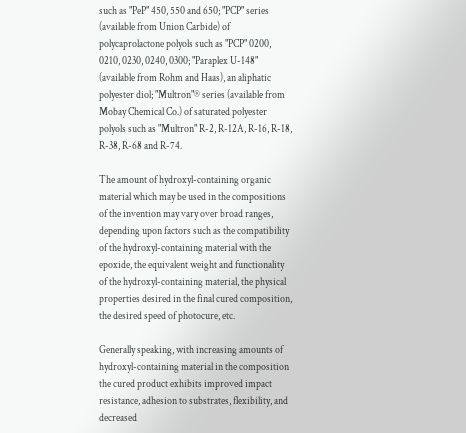such as "PeP" 450, 550 and 650; "PCP" series (available from Union Carbide) of polycaprolactone polyols such as "PCP" 0200, 0210, 0230, 0240, 0300; "Paraplex U-148" (available from Rohm and Haas), an aliphatic polyester diol; "Multron"® series (available from Mobay Chemical Co.) of saturated polyester polyols such as "Multron" R-2, R-12A, R-16, R-18, R-38, R-68 and R-74.

The amount of hydroxyl-containing organic material which may be used in the compositions of the invention may vary over broad ranges, depending upon factors such as the compatibility of the hydroxyl-containing material with the epoxide, the equivalent weight and functionality of the hydroxyl-containing material, the physical properties desired in the final cured composition, the desired speed of photocure, etc.

Generally speaking, with increasing amounts of hydroxyl-containing material in the composition the cured product exhibits improved impact resistance, adhesion to substrates, flexibility, and decreased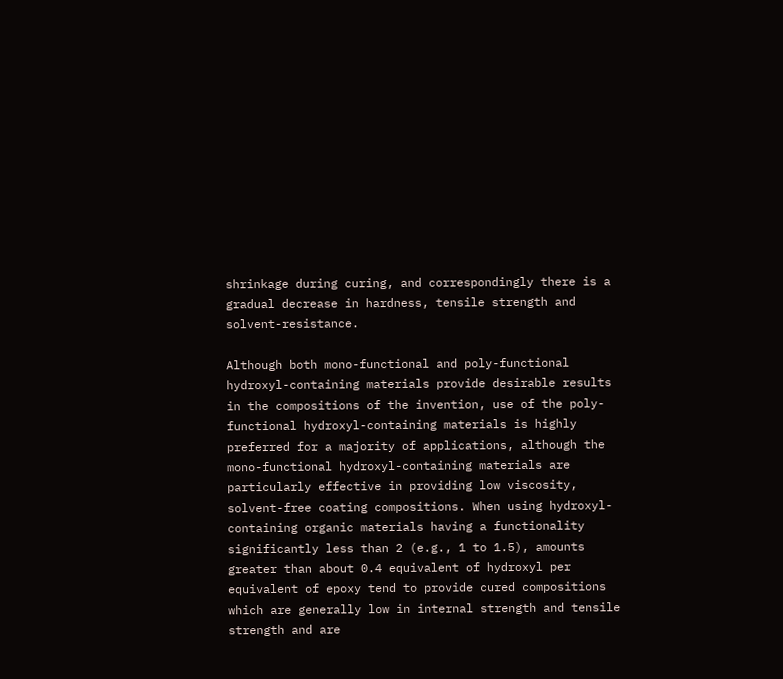shrinkage during curing, and correspondingly there is a gradual decrease in hardness, tensile strength and solvent-resistance.

Although both mono-functional and poly-functional hydroxyl-containing materials provide desirable results in the compositions of the invention, use of the poly-functional hydroxyl-containing materials is highly preferred for a majority of applications, although the mono-functional hydroxyl-containing materials are particularly effective in providing low viscosity, solvent-free coating compositions. When using hydroxyl-containing organic materials having a functionality significantly less than 2 (e.g., 1 to 1.5), amounts greater than about 0.4 equivalent of hydroxyl per equivalent of epoxy tend to provide cured compositions which are generally low in internal strength and tensile strength and are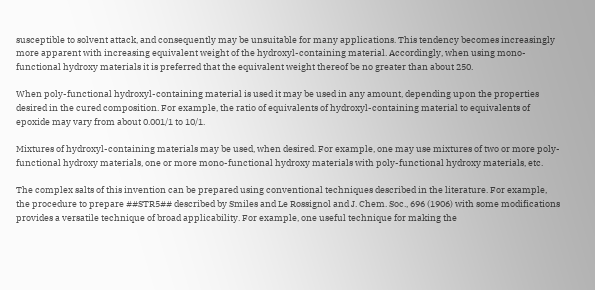susceptible to solvent attack, and consequently may be unsuitable for many applications. This tendency becomes increasingly more apparent with increasing equivalent weight of the hydroxyl-containing material. Accordingly, when using mono-functional hydroxy materials it is preferred that the equivalent weight thereof be no greater than about 250.

When poly-functional hydroxyl-containing material is used it may be used in any amount, depending upon the properties desired in the cured composition. For example, the ratio of equivalents of hydroxyl-containing material to equivalents of epoxide may vary from about 0.001/1 to 10/1.

Mixtures of hydroxyl-containing materials may be used, when desired. For example, one may use mixtures of two or more poly-functional hydroxy materials, one or more mono-functional hydroxy materials with poly-functional hydroxy materials, etc.

The complex salts of this invention can be prepared using conventional techniques described in the literature. For example, the procedure to prepare ##STR5## described by Smiles and Le Rossignol and J. Chem. Soc., 696 (1906) with some modifications provides a versatile technique of broad applicability. For example, one useful technique for making the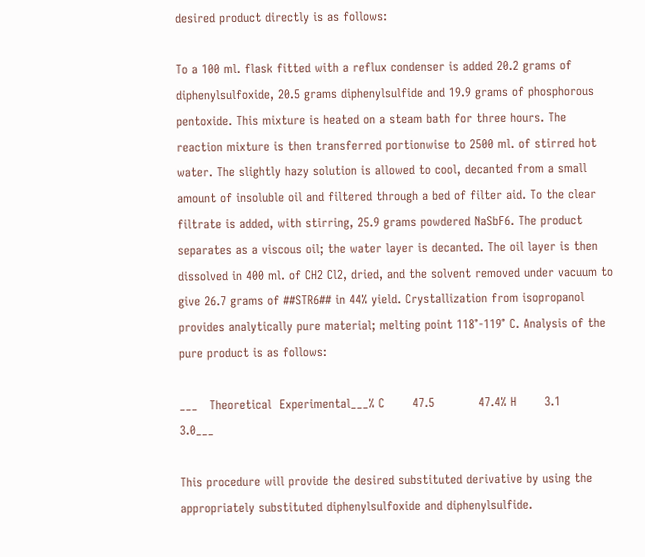desired product directly is as follows:

To a 100 ml. flask fitted with a reflux condenser is added 20.2 grams of diphenylsulfoxide, 20.5 grams diphenylsulfide and 19.9 grams of phosphorous pentoxide. This mixture is heated on a steam bath for three hours. The reaction mixture is then transferred portionwise to 2500 ml. of stirred hot water. The slightly hazy solution is allowed to cool, decanted from a small amount of insoluble oil and filtered through a bed of filter aid. To the clear filtrate is added, with stirring, 25.9 grams powdered NaSbF6. The product separates as a viscous oil; the water layer is decanted. The oil layer is then dissolved in 400 ml. of CH2 Cl2, dried, and the solvent removed under vacuum to give 26.7 grams of ##STR6## in 44% yield. Crystallization from isopropanol provides analytically pure material; melting point 118°-119° C. Analysis of the pure product is as follows:

___   Theoretical  Experimental___% C       47.5           47.4% H       3.1            3.0___

This procedure will provide the desired substituted derivative by using the appropriately substituted diphenylsulfoxide and diphenylsulfide.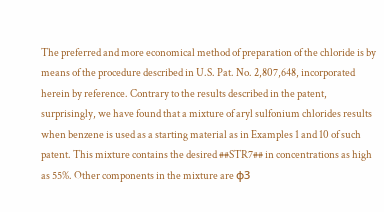The preferred and more economical method of preparation of the chloride is by means of the procedure described in U.S. Pat. No. 2,807,648, incorporated herein by reference. Contrary to the results described in the patent, surprisingly, we have found that a mixture of aryl sulfonium chlorides results when benzene is used as a starting material as in Examples 1 and 10 of such patent. This mixture contains the desired ##STR7## in concentrations as high as 55%. Other components in the mixture are φ3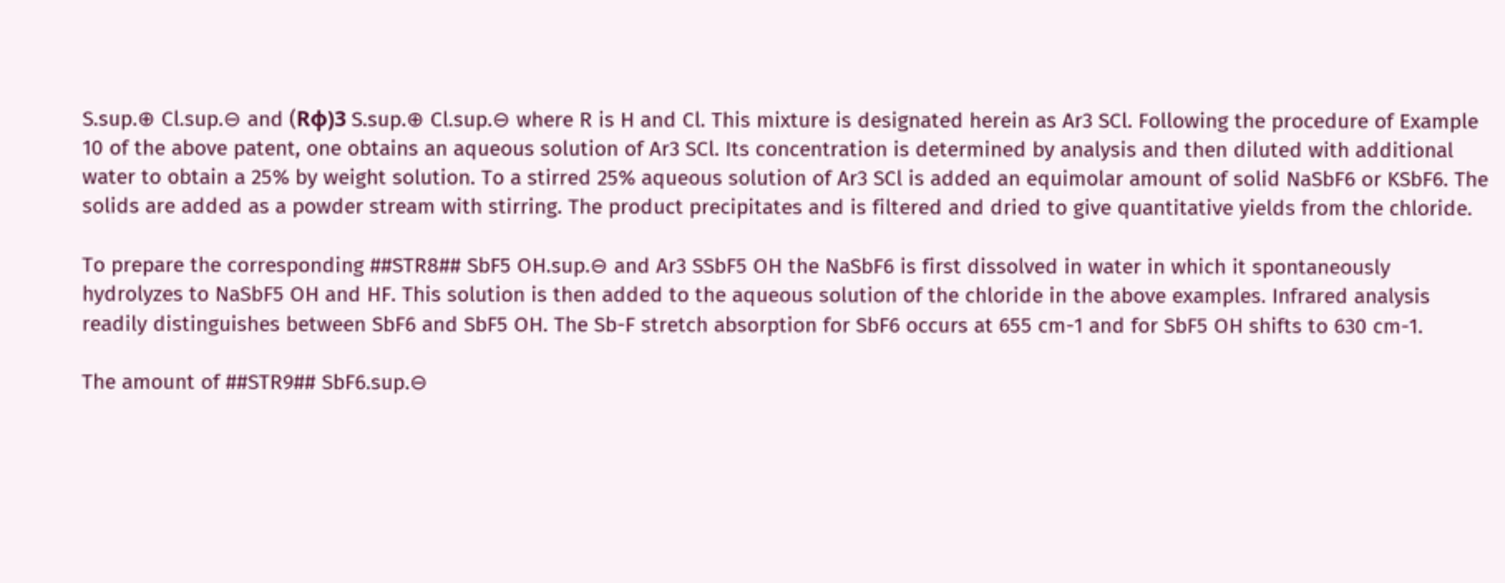S.sup.⊕ Cl.sup.⊖ and (Rφ)3 S.sup.⊕ Cl.sup.⊖ where R is H and Cl. This mixture is designated herein as Ar3 SCl. Following the procedure of Example 10 of the above patent, one obtains an aqueous solution of Ar3 SCl. Its concentration is determined by analysis and then diluted with additional water to obtain a 25% by weight solution. To a stirred 25% aqueous solution of Ar3 SCl is added an equimolar amount of solid NaSbF6 or KSbF6. The solids are added as a powder stream with stirring. The product precipitates and is filtered and dried to give quantitative yields from the chloride.

To prepare the corresponding ##STR8## SbF5 OH.sup.⊖ and Ar3 SSbF5 OH the NaSbF6 is first dissolved in water in which it spontaneously hydrolyzes to NaSbF5 OH and HF. This solution is then added to the aqueous solution of the chloride in the above examples. Infrared analysis readily distinguishes between SbF6 and SbF5 OH. The Sb-F stretch absorption for SbF6 occurs at 655 cm-1 and for SbF5 OH shifts to 630 cm-1.

The amount of ##STR9## SbF6.sup.⊖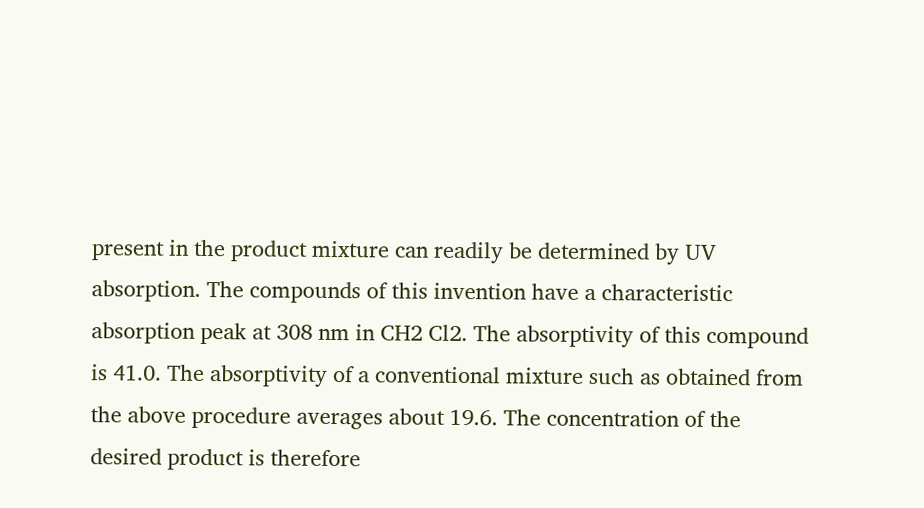present in the product mixture can readily be determined by UV absorption. The compounds of this invention have a characteristic absorption peak at 308 nm in CH2 Cl2. The absorptivity of this compound is 41.0. The absorptivity of a conventional mixture such as obtained from the above procedure averages about 19.6. The concentration of the desired product is therefore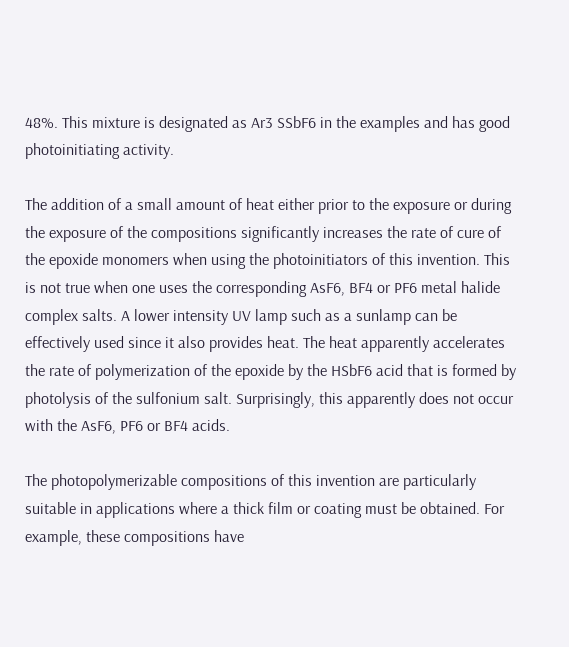48%. This mixture is designated as Ar3 SSbF6 in the examples and has good photoinitiating activity.

The addition of a small amount of heat either prior to the exposure or during the exposure of the compositions significantly increases the rate of cure of the epoxide monomers when using the photoinitiators of this invention. This is not true when one uses the corresponding AsF6, BF4 or PF6 metal halide complex salts. A lower intensity UV lamp such as a sunlamp can be effectively used since it also provides heat. The heat apparently accelerates the rate of polymerization of the epoxide by the HSbF6 acid that is formed by photolysis of the sulfonium salt. Surprisingly, this apparently does not occur with the AsF6, PF6 or BF4 acids.

The photopolymerizable compositions of this invention are particularly suitable in applications where a thick film or coating must be obtained. For example, these compositions have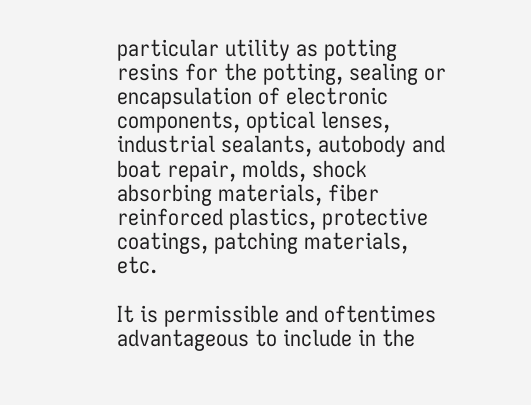particular utility as potting resins for the potting, sealing or encapsulation of electronic components, optical lenses, industrial sealants, autobody and boat repair, molds, shock absorbing materials, fiber reinforced plastics, protective coatings, patching materials, etc.

It is permissible and oftentimes advantageous to include in the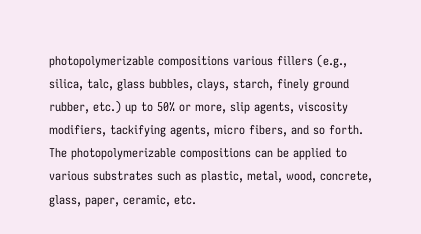photopolymerizable compositions various fillers (e.g., silica, talc, glass bubbles, clays, starch, finely ground rubber, etc.) up to 50% or more, slip agents, viscosity modifiers, tackifying agents, micro fibers, and so forth. The photopolymerizable compositions can be applied to various substrates such as plastic, metal, wood, concrete, glass, paper, ceramic, etc.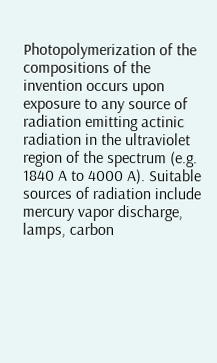Photopolymerization of the compositions of the invention occurs upon exposure to any source of radiation emitting actinic radiation in the ultraviolet region of the spectrum (e.g. 1840 A to 4000 A). Suitable sources of radiation include mercury vapor discharge, lamps, carbon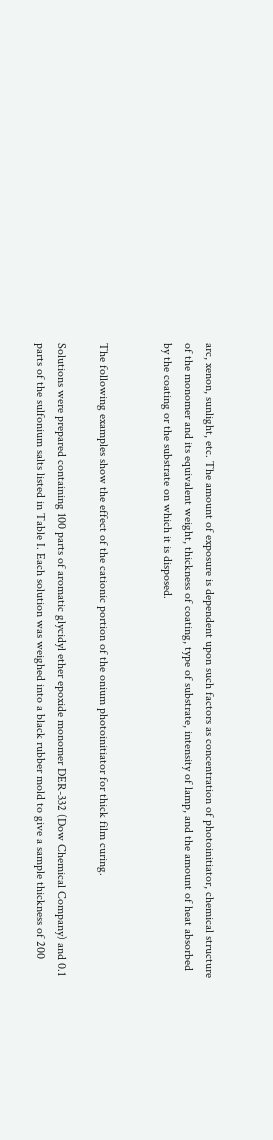arc, xenon, sunlight, etc. The amount of exposure is dependent upon such factors as concentration of photoinitiator, chemical structure of the monomer and its equivalent weight, thickness of coating, type of substrate, intensity of lamp, and the amount of heat absorbed by the coating or the substrate on which it is disposed.


The following examples show the effect of the cationic portion of the onium photoinitiator for thick film curing.

Solutions were prepared containing 100 parts of aromatic glycidyl ether epoxide monomer DER-332 (Dow Chemical Company) and 0.1 parts of the sulfonium salts listed in Table I. Each solution was weighed into a black rubber mold to give a sample thickness of 200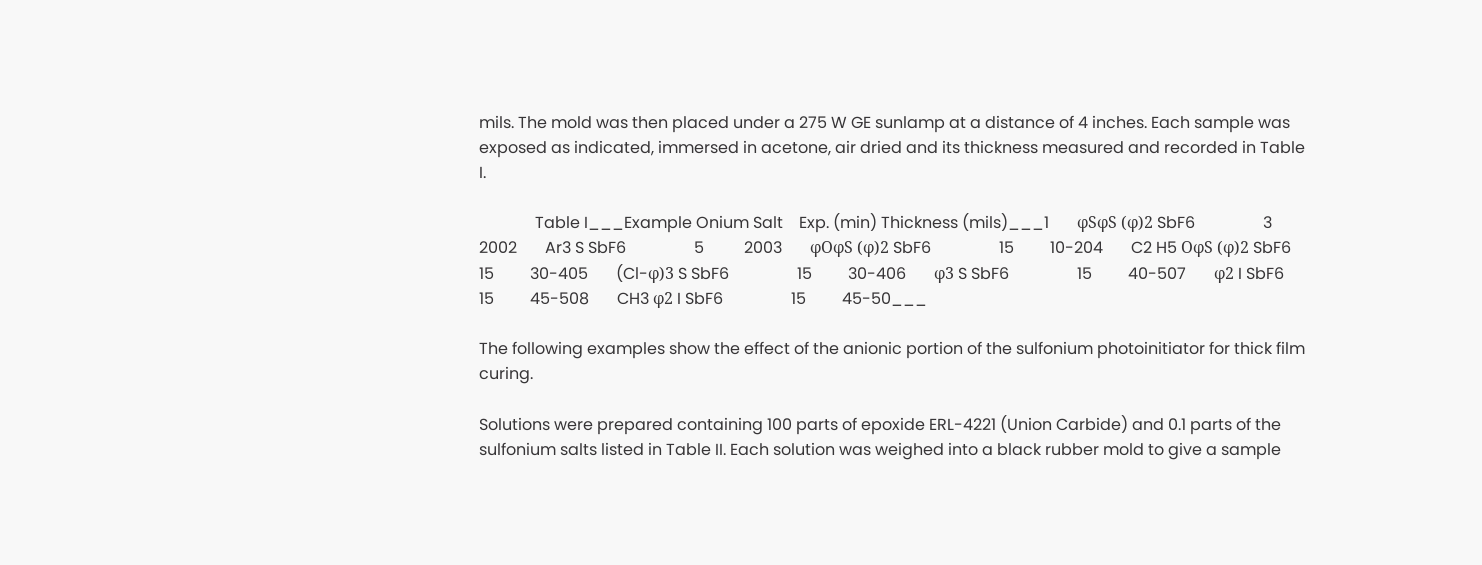mils. The mold was then placed under a 275 W GE sunlamp at a distance of 4 inches. Each sample was exposed as indicated, immersed in acetone, air dried and its thickness measured and recorded in Table I.

              Table I___Example Onium Salt    Exp. (min) Thickness (mils)___1       φSφS (φ)2 SbF6                 3          2002       Ar3 S SbF6                 5          2003       φOφS (φ)2 SbF6                 15         10-204       C2 H5 OφS (φ)2 SbF6                 15         30-405       (Cl-φ)3 S SbF6                 15         30-406       φ3 S SbF6                 15         40-507       φ2 I SbF6                 15         45-508       CH3 φ2 I SbF6                 15         45-50___

The following examples show the effect of the anionic portion of the sulfonium photoinitiator for thick film curing.

Solutions were prepared containing 100 parts of epoxide ERL-4221 (Union Carbide) and 0.1 parts of the sulfonium salts listed in Table II. Each solution was weighed into a black rubber mold to give a sample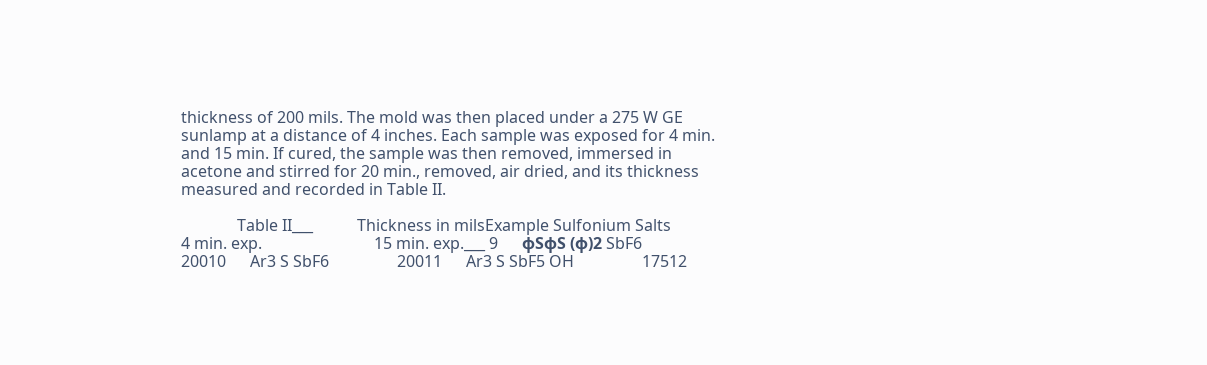thickness of 200 mils. The mold was then placed under a 275 W GE sunlamp at a distance of 4 inches. Each sample was exposed for 4 min. and 15 min. If cured, the sample was then removed, immersed in acetone and stirred for 20 min., removed, air dried, and its thickness measured and recorded in Table II.

              Table II___           Thickness in milsExample Sulfonium Salts                 4 min. exp.                            15 min. exp.___ 9      φSφS (φ)2 SbF6                 20010      Ar3 S SbF6                 20011      Ar3 S SbF5 OH                 17512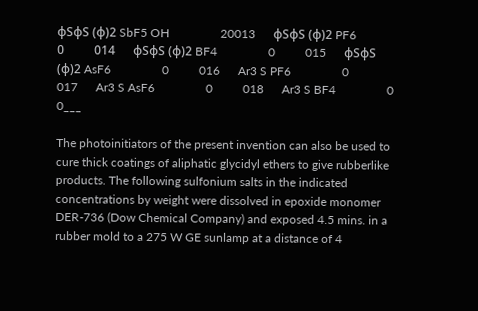φSφS (φ)2 SbF5 OH                 20013      φSφS (φ)2 PF6                 0          014      φSφS (φ)2 BF4                 0          015      φSφS (φ)2 AsF6                 0          016      Ar3 S PF6                 0          017      Ar3 S AsF6                 0          018      Ar3 S BF4                 0          0___

The photoinitiators of the present invention can also be used to cure thick coatings of aliphatic glycidyl ethers to give rubberlike products. The following sulfonium salts in the indicated concentrations by weight were dissolved in epoxide monomer DER-736 (Dow Chemical Company) and exposed 4.5 mins. in a rubber mold to a 275 W GE sunlamp at a distance of 4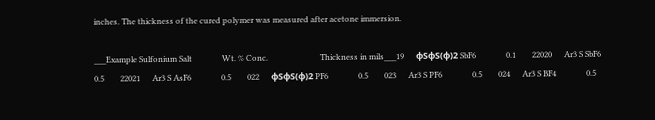inches. The thickness of the cured polymer was measured after acetone immersion.

___Example Sulfonium Salt               Wt. % Conc.                          Thickness in mils___19      φSφS(φ)2 SbF6               0.1        22020      Ar3 S SbF6               0.5        22021      Ar3 S AsF6               0.5        022      φSφS(φ)2 PF6               0.5        023      Ar3 S PF6               0.5        024      Ar3 S BF4               0.5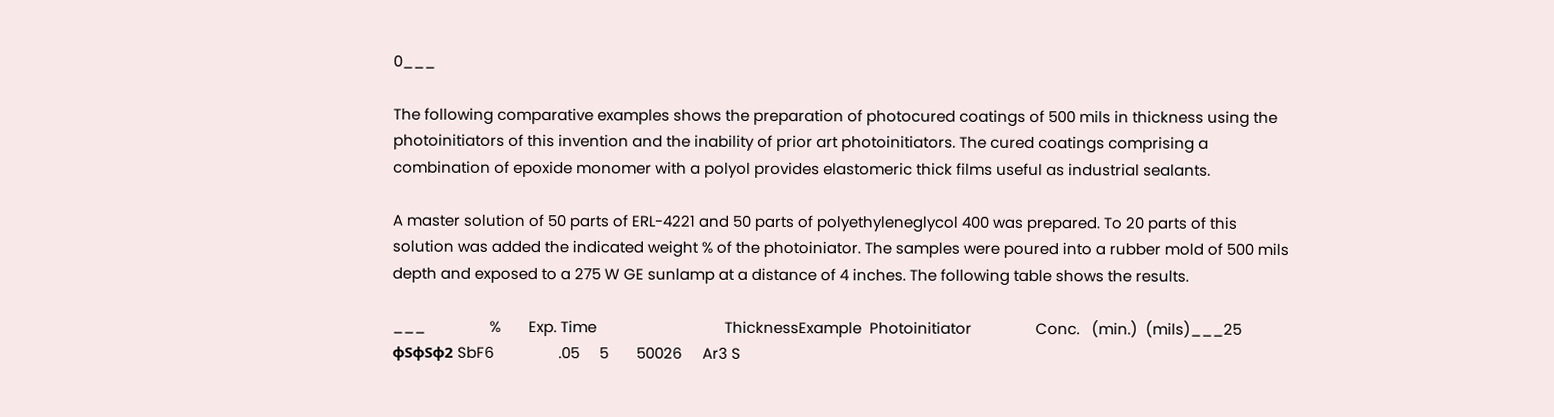0___

The following comparative examples shows the preparation of photocured coatings of 500 mils in thickness using the photoinitiators of this invention and the inability of prior art photoinitiators. The cured coatings comprising a combination of epoxide monomer with a polyol provides elastomeric thick films useful as industrial sealants.

A master solution of 50 parts of ERL-4221 and 50 parts of polyethyleneglycol 400 was prepared. To 20 parts of this solution was added the indicated weight % of the photoiniator. The samples were poured into a rubber mold of 500 mils depth and exposed to a 275 W GE sunlamp at a distance of 4 inches. The following table shows the results.

___                %       Exp. Time                                ThicknessExample  Photoinitiator                Conc.   (min.)  (mils)___25     φSφSφ2 SbF6                .05     5       50026     Ar3 S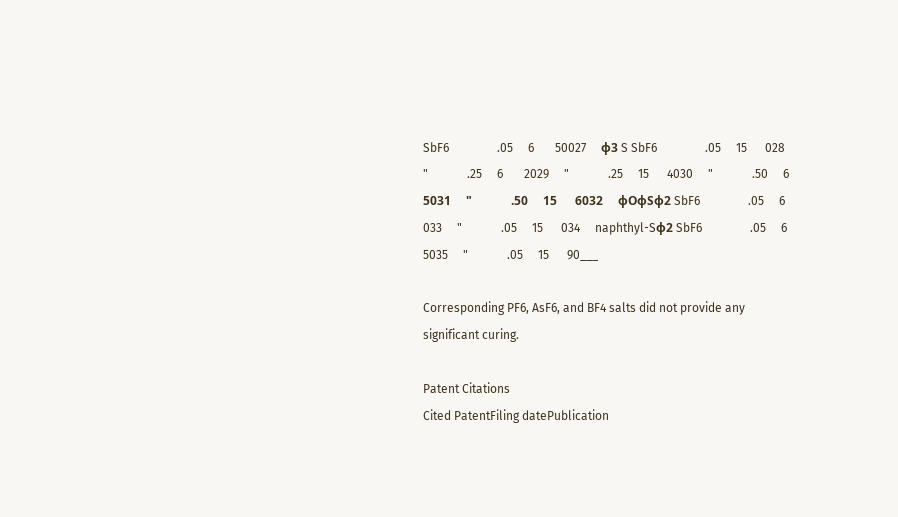SbF6                .05     6       50027     φ3 S SbF6                .05     15      028     "             .25     6       2029     "             .25     15      4030     "             .50     6       5031     "             .50     15      6032     φOφSφ2 SbF6                .05     6       033     "             .05     15      034     naphthyl-Sφ2 SbF6                .05     6       5035     "             .05     15      90___

Corresponding PF6, AsF6, and BF4 salts did not provide any significant curing.

Patent Citations
Cited PatentFiling datePublication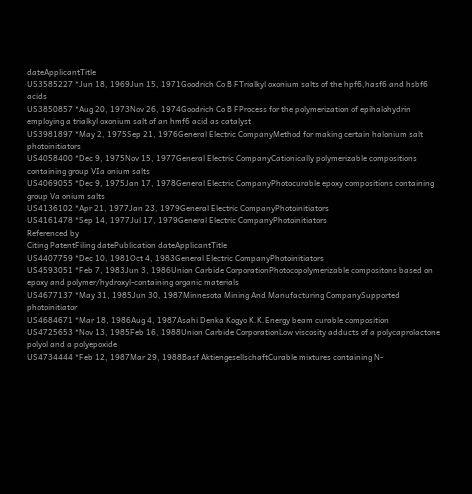dateApplicantTitle
US3585227 *Jun 18, 1969Jun 15, 1971Goodrich Co B FTrialkyl oxonium salts of the hpf6,hasf6 and hsbf6 acids
US3850857 *Aug 20, 1973Nov 26, 1974Goodrich Co B FProcess for the polymerization of epihalohydrin employing a trialkyl oxonium salt of an hmf6 acid as catalyst
US3981897 *May 2, 1975Sep 21, 1976General Electric CompanyMethod for making certain halonium salt photoinitiators
US4058400 *Dec 9, 1975Nov 15, 1977General Electric CompanyCationically polymerizable compositions containing group VIa onium salts
US4069055 *Dec 9, 1975Jan 17, 1978General Electric CompanyPhotocurable epoxy compositions containing group Va onium salts
US4136102 *Apr 21, 1977Jan 23, 1979General Electric CompanyPhotoinitiators
US4161478 *Sep 14, 1977Jul 17, 1979General Electric CompanyPhotoinitiators
Referenced by
Citing PatentFiling datePublication dateApplicantTitle
US4407759 *Dec 10, 1981Oct 4, 1983General Electric CompanyPhotoinitiators
US4593051 *Feb 7, 1983Jun 3, 1986Union Carbide CorporationPhotocopolymerizable compositons based on epoxy and polymer/hydroxyl-containing organic materials
US4677137 *May 31, 1985Jun 30, 1987Minnesota Mining And Manufacturing CompanySupported photoinitiator
US4684671 *Mar 18, 1986Aug 4, 1987Asahi Denka Kogyo K.K.Energy beam curable composition
US4725653 *Nov 13, 1985Feb 16, 1988Union Carbide CorporationLow viscosity adducts of a polycaprolactone polyol and a polyepoxide
US4734444 *Feb 12, 1987Mar 29, 1988Basf AktiengesellschaftCurable mixtures containing N-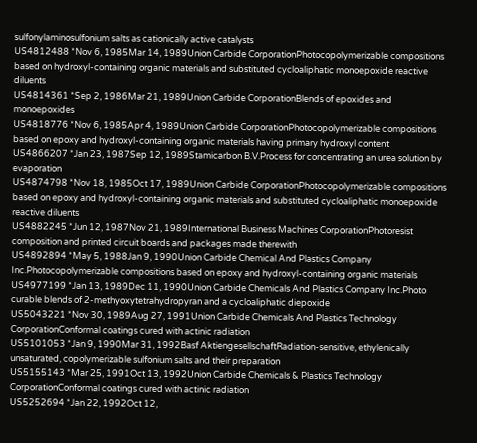sulfonylaminosulfonium salts as cationically active catalysts
US4812488 *Nov 6, 1985Mar 14, 1989Union Carbide CorporationPhotocopolymerizable compositions based on hydroxyl-containing organic materials and substituted cycloaliphatic monoepoxide reactive diluents
US4814361 *Sep 2, 1986Mar 21, 1989Union Carbide CorporationBlends of epoxides and monoepoxides
US4818776 *Nov 6, 1985Apr 4, 1989Union Carbide CorporationPhotocopolymerizable compositions based on epoxy and hydroxyl-containing organic materials having primary hydroxyl content
US4866207 *Jan 23, 1987Sep 12, 1989Stamicarbon B.V.Process for concentrating an urea solution by evaporation
US4874798 *Nov 18, 1985Oct 17, 1989Union Carbide CorporationPhotocopolymerizable compositions based on epoxy and hydroxyl-containing organic materials and substituted cycloaliphatic monoepoxide reactive diluents
US4882245 *Jun 12, 1987Nov 21, 1989International Business Machines CorporationPhotoresist composition and printed circuit boards and packages made therewith
US4892894 *May 5, 1988Jan 9, 1990Union Carbide Chemical And Plastics Company Inc.Photocopolymerizable compositions based on epoxy and hydroxyl-containing organic materials
US4977199 *Jan 13, 1989Dec 11, 1990Union Carbide Chemicals And Plastics Company Inc.Photo curable blends of 2-methyoxytetrahydropyran and a cycloaliphatic diepoxide
US5043221 *Nov 30, 1989Aug 27, 1991Union Carbide Chemicals And Plastics Technology CorporationConformal coatings cured with actinic radiation
US5101053 *Jan 9, 1990Mar 31, 1992Basf AktiengesellschaftRadiation-sensitive, ethylenically unsaturated, copolymerizable sulfonium salts and their preparation
US5155143 *Mar 25, 1991Oct 13, 1992Union Carbide Chemicals & Plastics Technology CorporationConformal coatings cured with actinic radiation
US5252694 *Jan 22, 1992Oct 12,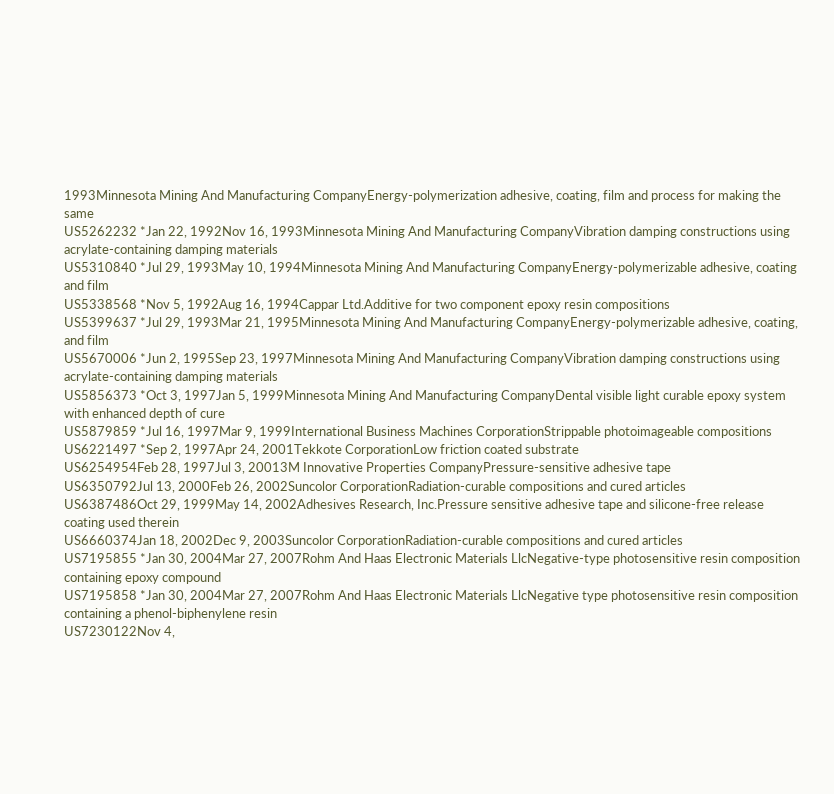1993Minnesota Mining And Manufacturing CompanyEnergy-polymerization adhesive, coating, film and process for making the same
US5262232 *Jan 22, 1992Nov 16, 1993Minnesota Mining And Manufacturing CompanyVibration damping constructions using acrylate-containing damping materials
US5310840 *Jul 29, 1993May 10, 1994Minnesota Mining And Manufacturing CompanyEnergy-polymerizable adhesive, coating and film
US5338568 *Nov 5, 1992Aug 16, 1994Cappar Ltd.Additive for two component epoxy resin compositions
US5399637 *Jul 29, 1993Mar 21, 1995Minnesota Mining And Manufacturing CompanyEnergy-polymerizable adhesive, coating, and film
US5670006 *Jun 2, 1995Sep 23, 1997Minnesota Mining And Manufacturing CompanyVibration damping constructions using acrylate-containing damping materials
US5856373 *Oct 3, 1997Jan 5, 1999Minnesota Mining And Manufacturing CompanyDental visible light curable epoxy system with enhanced depth of cure
US5879859 *Jul 16, 1997Mar 9, 1999International Business Machines CorporationStrippable photoimageable compositions
US6221497 *Sep 2, 1997Apr 24, 2001Tekkote CorporationLow friction coated substrate
US6254954Feb 28, 1997Jul 3, 20013M Innovative Properties CompanyPressure-sensitive adhesive tape
US6350792Jul 13, 2000Feb 26, 2002Suncolor CorporationRadiation-curable compositions and cured articles
US6387486Oct 29, 1999May 14, 2002Adhesives Research, Inc.Pressure sensitive adhesive tape and silicone-free release coating used therein
US6660374Jan 18, 2002Dec 9, 2003Suncolor CorporationRadiation-curable compositions and cured articles
US7195855 *Jan 30, 2004Mar 27, 2007Rohm And Haas Electronic Materials LlcNegative-type photosensitive resin composition containing epoxy compound
US7195858 *Jan 30, 2004Mar 27, 2007Rohm And Haas Electronic Materials LlcNegative type photosensitive resin composition containing a phenol-biphenylene resin
US7230122Nov 4,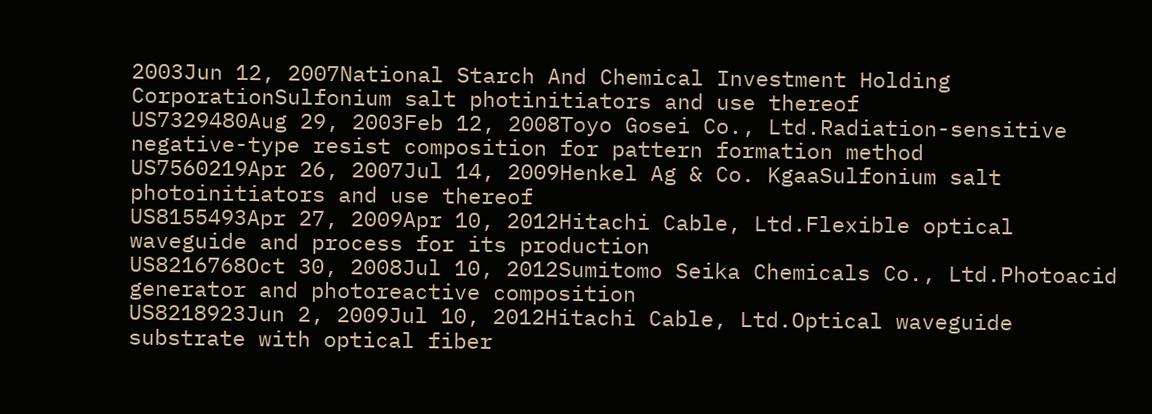2003Jun 12, 2007National Starch And Chemical Investment Holding CorporationSulfonium salt photinitiators and use thereof
US7329480Aug 29, 2003Feb 12, 2008Toyo Gosei Co., Ltd.Radiation-sensitive negative-type resist composition for pattern formation method
US7560219Apr 26, 2007Jul 14, 2009Henkel Ag & Co. KgaaSulfonium salt photoinitiators and use thereof
US8155493Apr 27, 2009Apr 10, 2012Hitachi Cable, Ltd.Flexible optical waveguide and process for its production
US8216768Oct 30, 2008Jul 10, 2012Sumitomo Seika Chemicals Co., Ltd.Photoacid generator and photoreactive composition
US8218923Jun 2, 2009Jul 10, 2012Hitachi Cable, Ltd.Optical waveguide substrate with optical fiber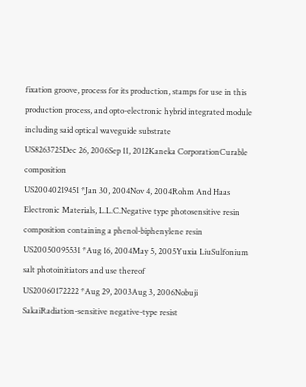fixation groove, process for its production, stamps for use in this production process, and opto-electronic hybrid integrated module including said optical waveguide substrate
US8263725Dec 26, 2006Sep 11, 2012Kaneka CorporationCurable composition
US20040219451 *Jan 30, 2004Nov 4, 2004Rohm And Haas Electronic Materials, L.L.C.Negative type photosensitive resin composition containing a phenol-biphenylene resin
US20050095531 *Aug 16, 2004May 5, 2005Yuxia LiuSulfonium salt photoinitiators and use thereof
US20060172222 *Aug 29, 2003Aug 3, 2006Nobuji SakaiRadiation-sensitive negative-type resist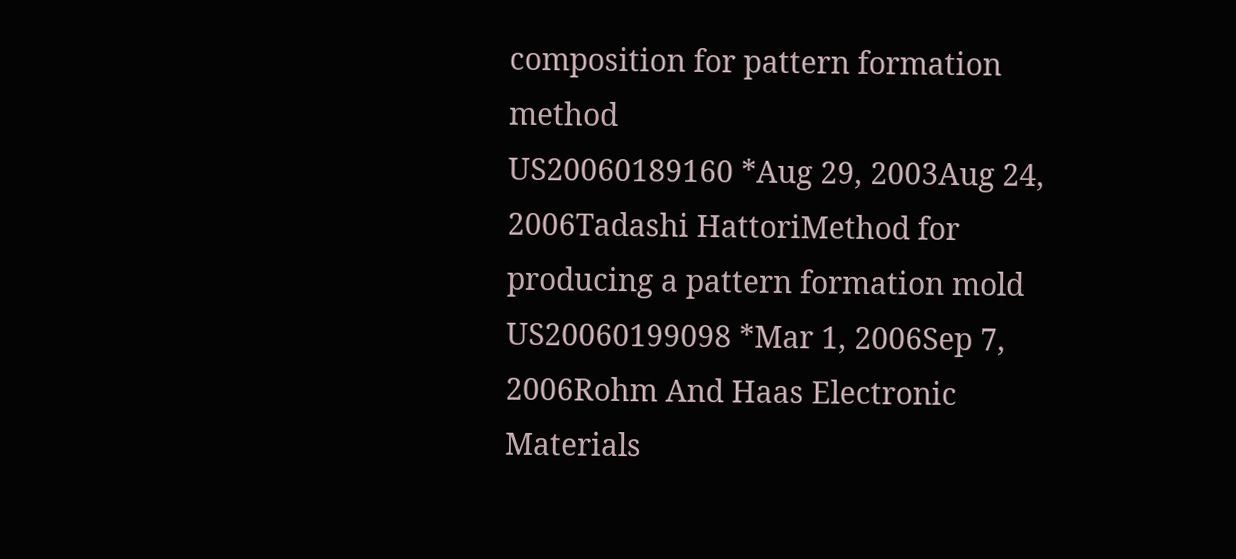composition for pattern formation method
US20060189160 *Aug 29, 2003Aug 24, 2006Tadashi HattoriMethod for producing a pattern formation mold
US20060199098 *Mar 1, 2006Sep 7, 2006Rohm And Haas Electronic Materials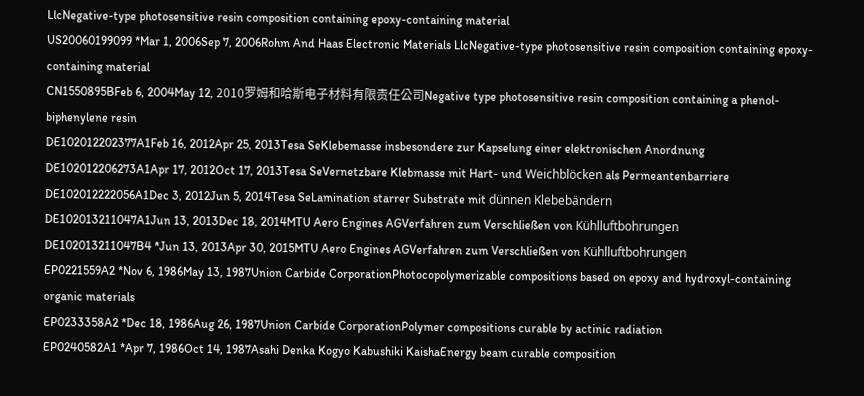LlcNegative-type photosensitive resin composition containing epoxy-containing material
US20060199099 *Mar 1, 2006Sep 7, 2006Rohm And Haas Electronic Materials LlcNegative-type photosensitive resin composition containing epoxy-containing material
CN1550895BFeb 6, 2004May 12, 2010罗姆和哈斯电子材料有限责任公司Negative type photosensitive resin composition containing a phenol-biphenylene resin
DE102012202377A1Feb 16, 2012Apr 25, 2013Tesa SeKlebemasse insbesondere zur Kapselung einer elektronischen Anordnung
DE102012206273A1Apr 17, 2012Oct 17, 2013Tesa SeVernetzbare Klebmasse mit Hart- und Weichblöcken als Permeantenbarriere
DE102012222056A1Dec 3, 2012Jun 5, 2014Tesa SeLamination starrer Substrate mit dünnen Klebebändern
DE102013211047A1Jun 13, 2013Dec 18, 2014MTU Aero Engines AGVerfahren zum Verschließen von Kühlluftbohrungen
DE102013211047B4 *Jun 13, 2013Apr 30, 2015MTU Aero Engines AGVerfahren zum Verschließen von Kühlluftbohrungen
EP0221559A2 *Nov 6, 1986May 13, 1987Union Carbide CorporationPhotocopolymerizable compositions based on epoxy and hydroxyl-containing organic materials
EP0233358A2 *Dec 18, 1986Aug 26, 1987Union Carbide CorporationPolymer compositions curable by actinic radiation
EP0240582A1 *Apr 7, 1986Oct 14, 1987Asahi Denka Kogyo Kabushiki KaishaEnergy beam curable composition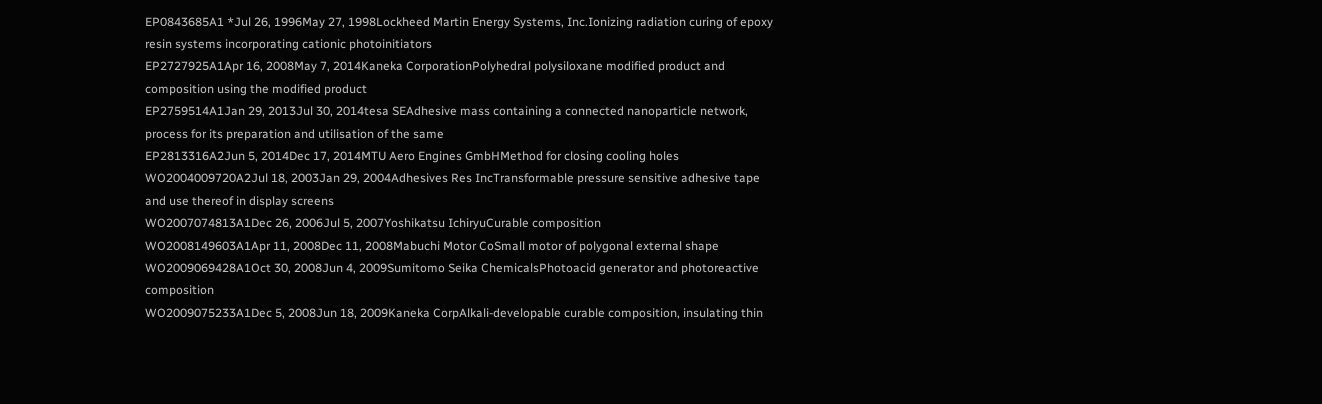EP0843685A1 *Jul 26, 1996May 27, 1998Lockheed Martin Energy Systems, Inc.Ionizing radiation curing of epoxy resin systems incorporating cationic photoinitiators
EP2727925A1Apr 16, 2008May 7, 2014Kaneka CorporationPolyhedral polysiloxane modified product and composition using the modified product
EP2759514A1Jan 29, 2013Jul 30, 2014tesa SEAdhesive mass containing a connected nanoparticle network, process for its preparation and utilisation of the same
EP2813316A2Jun 5, 2014Dec 17, 2014MTU Aero Engines GmbHMethod for closing cooling holes
WO2004009720A2Jul 18, 2003Jan 29, 2004Adhesives Res IncTransformable pressure sensitive adhesive tape and use thereof in display screens
WO2007074813A1Dec 26, 2006Jul 5, 2007Yoshikatsu IchiryuCurable composition
WO2008149603A1Apr 11, 2008Dec 11, 2008Mabuchi Motor CoSmall motor of polygonal external shape
WO2009069428A1Oct 30, 2008Jun 4, 2009Sumitomo Seika ChemicalsPhotoacid generator and photoreactive composition
WO2009075233A1Dec 5, 2008Jun 18, 2009Kaneka CorpAlkali-developable curable composition, insulating thin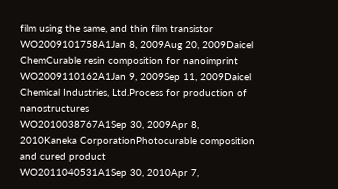film using the same, and thin film transistor
WO2009101758A1Jan 8, 2009Aug 20, 2009Daicel ChemCurable resin composition for nanoimprint
WO2009110162A1Jan 9, 2009Sep 11, 2009Daicel Chemical Industries, Ltd.Process for production of nanostructures
WO2010038767A1Sep 30, 2009Apr 8, 2010Kaneka CorporationPhotocurable composition and cured product
WO2011040531A1Sep 30, 2010Apr 7,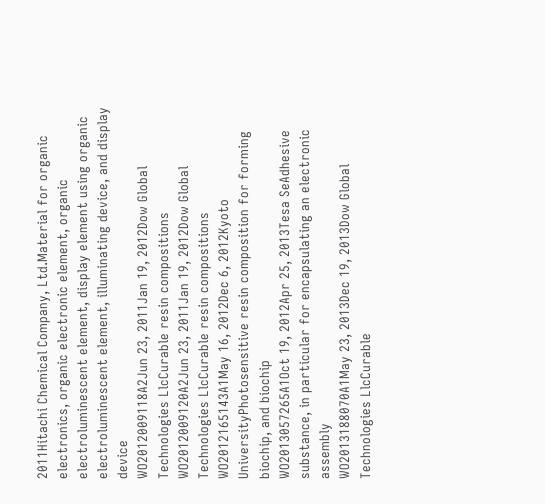2011Hitachi Chemical Company, Ltd.Material for organic electronics, organic electronic element, organic electroluminescent element, display element using organic electroluminescent element, illuminating device, and display device
WO2012009118A2Jun 23, 2011Jan 19, 2012Dow Global Technologies LlcCurable resin compositions
WO2012009120A2Jun 23, 2011Jan 19, 2012Dow Global Technologies LlcCurable resin compositions
WO2012165143A1May 16, 2012Dec 6, 2012Kyoto UniversityPhotosensitive resin composition for forming biochip, and biochip
WO2013057265A1Oct 19, 2012Apr 25, 2013Tesa SeAdhesive substance, in particular for encapsulating an electronic assembly
WO2013188070A1May 23, 2013Dec 19, 2013Dow Global Technologies LlcCurable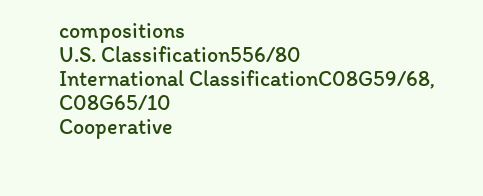compositions
U.S. Classification556/80
International ClassificationC08G59/68, C08G65/10
Cooperative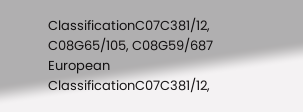ClassificationC07C381/12, C08G65/105, C08G59/687
European ClassificationC07C381/12,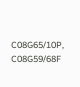C08G65/10P, C08G59/68F